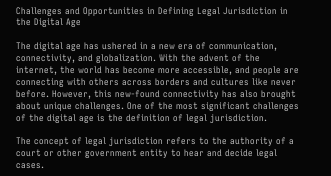Challenges and Opportunities in Defining Legal Jurisdiction in the Digital Age

The digital age has ushered in a new era of communication, connectivity, and globalization. With the advent of the internet, the world has become more accessible, and people are connecting with others across borders and cultures like never before. However, this new-found connectivity has also brought about unique challenges. One of the most significant challenges of the digital age is the definition of legal jurisdiction.

The concept of legal jurisdiction refers to the authority of a court or other government entity to hear and decide legal cases.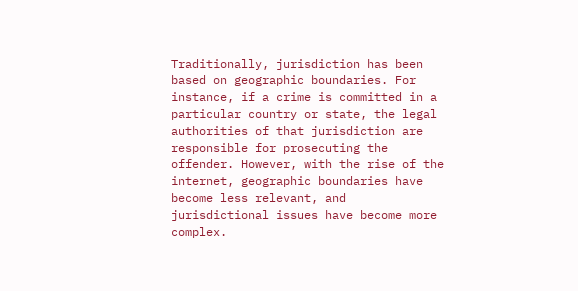Traditionally, jurisdiction has been based on geographic boundaries. For instance, if a crime is committed in a particular country or state, the legal authorities of that jurisdiction are responsible for prosecuting the offender. However, with the rise of the internet, geographic boundaries have become less relevant, and jurisdictional issues have become more complex.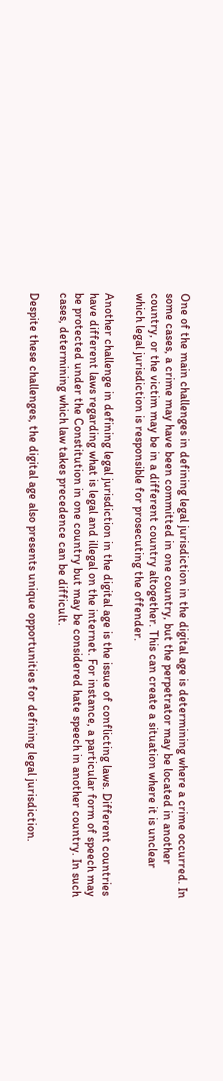One of the main challenges in defining legal jurisdiction in the digital age is determining where a crime occurred. In some cases, a crime may have been committed in one country, but the perpetrator may be located in another country, or the victim may be in a different country altogether. This can create a situation where it is unclear which legal jurisdiction is responsible for prosecuting the offender.

Another challenge in defining legal jurisdiction in the digital age is the issue of conflicting laws. Different countries have different laws regarding what is legal and illegal on the internet. For instance, a particular form of speech may be protected under the Constitution in one country but may be considered hate speech in another country. In such cases, determining which law takes precedence can be difficult.

Despite these challenges, the digital age also presents unique opportunities for defining legal jurisdiction.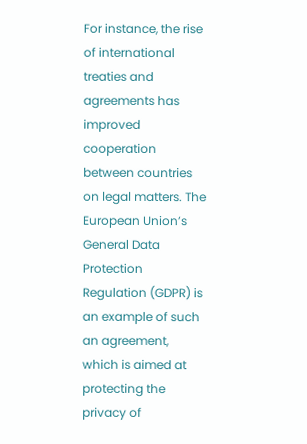For instance, the rise of international treaties and agreements has improved cooperation between countries on legal matters. The European Union’s General Data Protection Regulation (GDPR) is an example of such an agreement, which is aimed at protecting the privacy of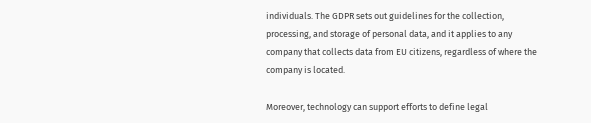individuals. The GDPR sets out guidelines for the collection, processing, and storage of personal data, and it applies to any company that collects data from EU citizens, regardless of where the company is located.

Moreover, technology can support efforts to define legal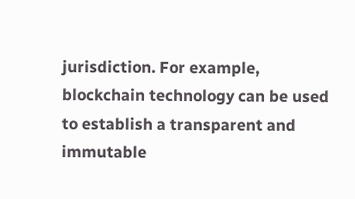jurisdiction. For example, blockchain technology can be used to establish a transparent and immutable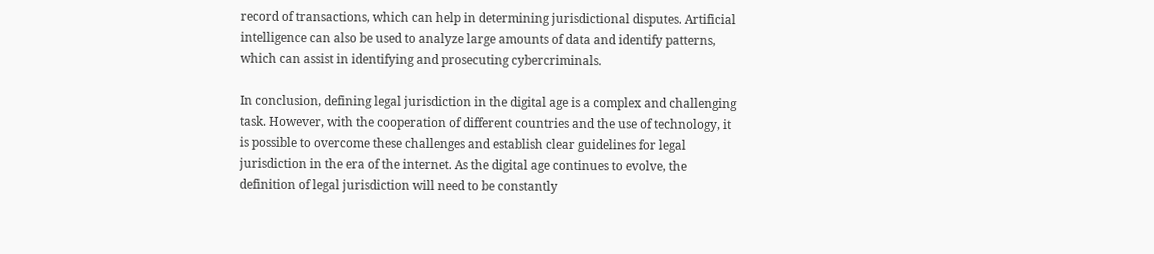record of transactions, which can help in determining jurisdictional disputes. Artificial intelligence can also be used to analyze large amounts of data and identify patterns, which can assist in identifying and prosecuting cybercriminals.

In conclusion, defining legal jurisdiction in the digital age is a complex and challenging task. However, with the cooperation of different countries and the use of technology, it is possible to overcome these challenges and establish clear guidelines for legal jurisdiction in the era of the internet. As the digital age continues to evolve, the definition of legal jurisdiction will need to be constantly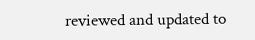reviewed and updated to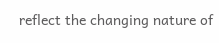reflect the changing nature of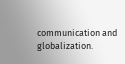communication and globalization.